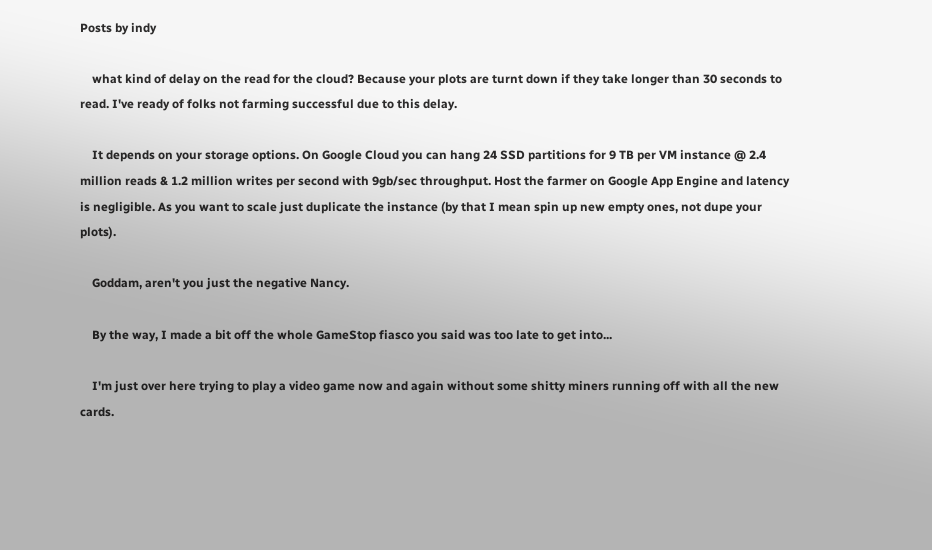Posts by indy

    what kind of delay on the read for the cloud? Because your plots are turnt down if they take longer than 30 seconds to read. I've ready of folks not farming successful due to this delay.

    It depends on your storage options. On Google Cloud you can hang 24 SSD partitions for 9 TB per VM instance @ 2.4 million reads & 1.2 million writes per second with 9gb/sec throughput. Host the farmer on Google App Engine and latency is negligible. As you want to scale just duplicate the instance (by that I mean spin up new empty ones, not dupe your plots).

    Goddam, aren't you just the negative Nancy.

    By the way, I made a bit off the whole GameStop fiasco you said was too late to get into...

    I'm just over here trying to play a video game now and again without some shitty miners running off with all the new cards.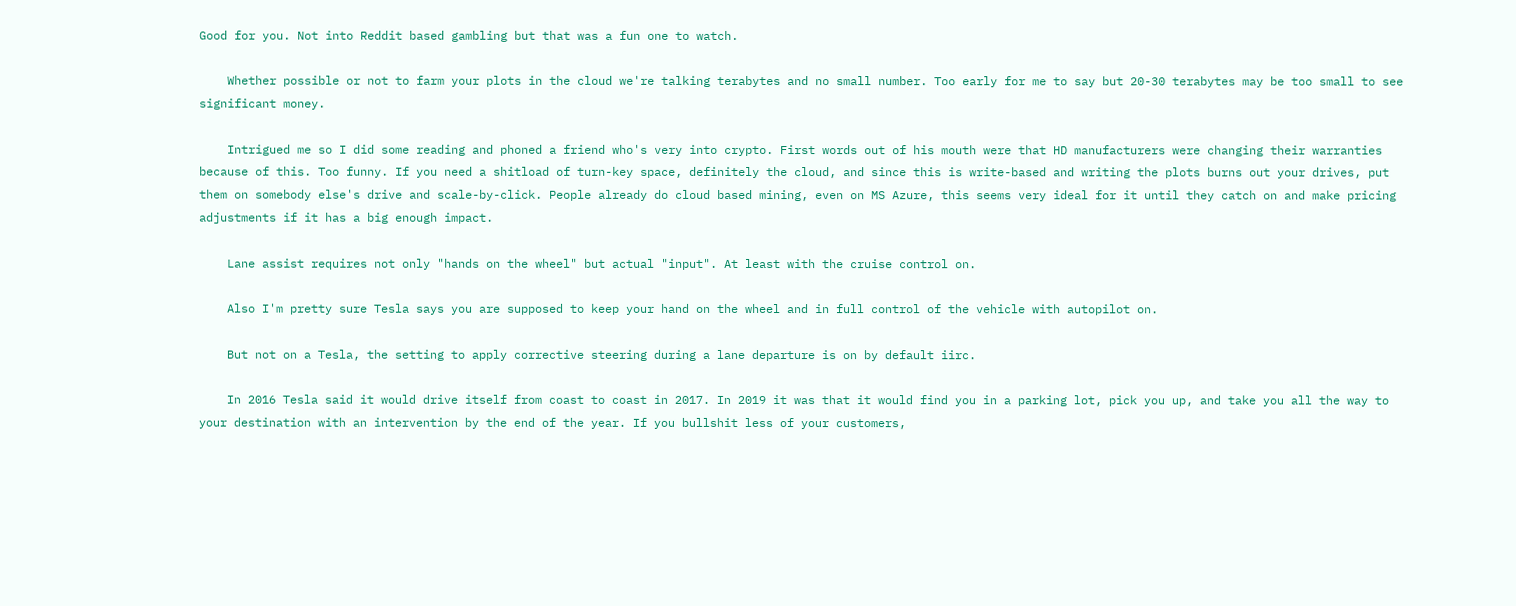Good for you. Not into Reddit based gambling but that was a fun one to watch.

    Whether possible or not to farm your plots in the cloud we're talking terabytes and no small number. Too early for me to say but 20-30 terabytes may be too small to see significant money.

    Intrigued me so I did some reading and phoned a friend who's very into crypto. First words out of his mouth were that HD manufacturers were changing their warranties because of this. Too funny. If you need a shitload of turn-key space, definitely the cloud, and since this is write-based and writing the plots burns out your drives, put them on somebody else's drive and scale-by-click. People already do cloud based mining, even on MS Azure, this seems very ideal for it until they catch on and make pricing adjustments if it has a big enough impact.

    Lane assist requires not only "hands on the wheel" but actual "input". At least with the cruise control on.

    Also I'm pretty sure Tesla says you are supposed to keep your hand on the wheel and in full control of the vehicle with autopilot on.

    But not on a Tesla, the setting to apply corrective steering during a lane departure is on by default iirc.

    In 2016 Tesla said it would drive itself from coast to coast in 2017. In 2019 it was that it would find you in a parking lot, pick you up, and take you all the way to your destination with an intervention by the end of the year. If you bullshit less of your customers,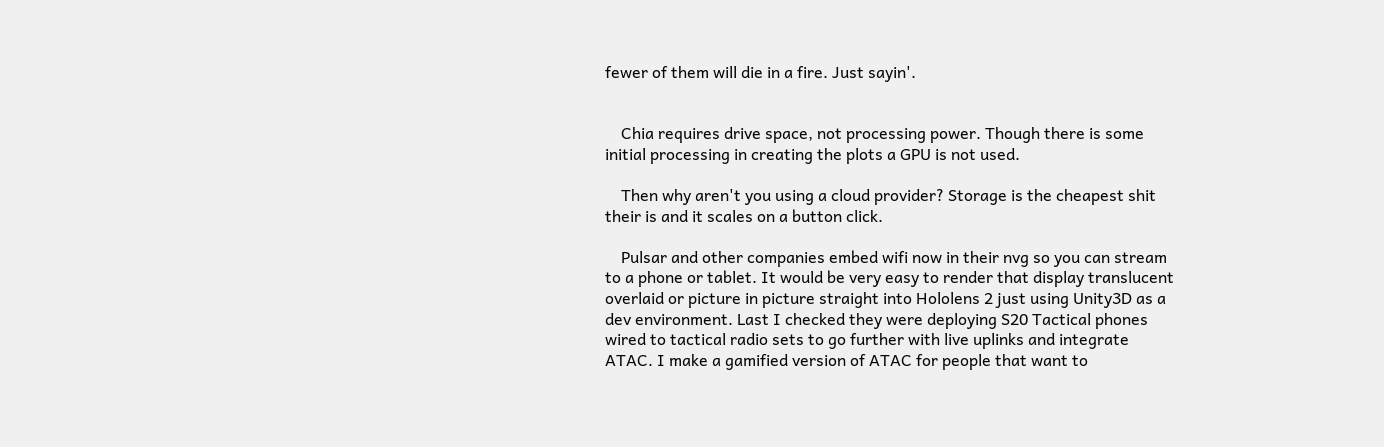fewer of them will die in a fire. Just sayin'.


    Chia requires drive space, not processing power. Though there is some initial processing in creating the plots a GPU is not used.

    Then why aren't you using a cloud provider? Storage is the cheapest shit their is and it scales on a button click.

    Pulsar and other companies embed wifi now in their nvg so you can stream to a phone or tablet. It would be very easy to render that display translucent overlaid or picture in picture straight into Hololens 2 just using Unity3D as a dev environment. Last I checked they were deploying S20 Tactical phones wired to tactical radio sets to go further with live uplinks and integrate ATAC. I make a gamified version of ATAC for people that want to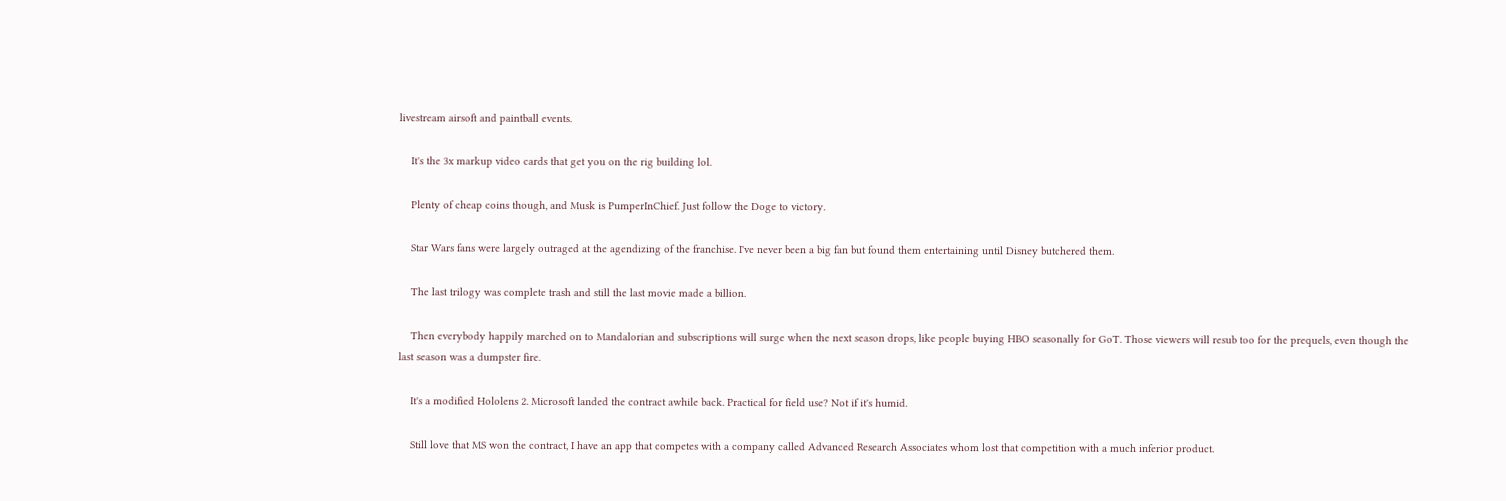livestream airsoft and paintball events.

    It's the 3x markup video cards that get you on the rig building lol.

    Plenty of cheap coins though, and Musk is PumperInChief. Just follow the Doge to victory.

    Star Wars fans were largely outraged at the agendizing of the franchise. I've never been a big fan but found them entertaining until Disney butchered them.

    The last trilogy was complete trash and still the last movie made a billion.

    Then everybody happily marched on to Mandalorian and subscriptions will surge when the next season drops, like people buying HBO seasonally for GoT. Those viewers will resub too for the prequels, even though the last season was a dumpster fire.

    It's a modified Hololens 2. Microsoft landed the contract awhile back. Practical for field use? Not if it's humid.

    Still love that MS won the contract, I have an app that competes with a company called Advanced Research Associates whom lost that competition with a much inferior product.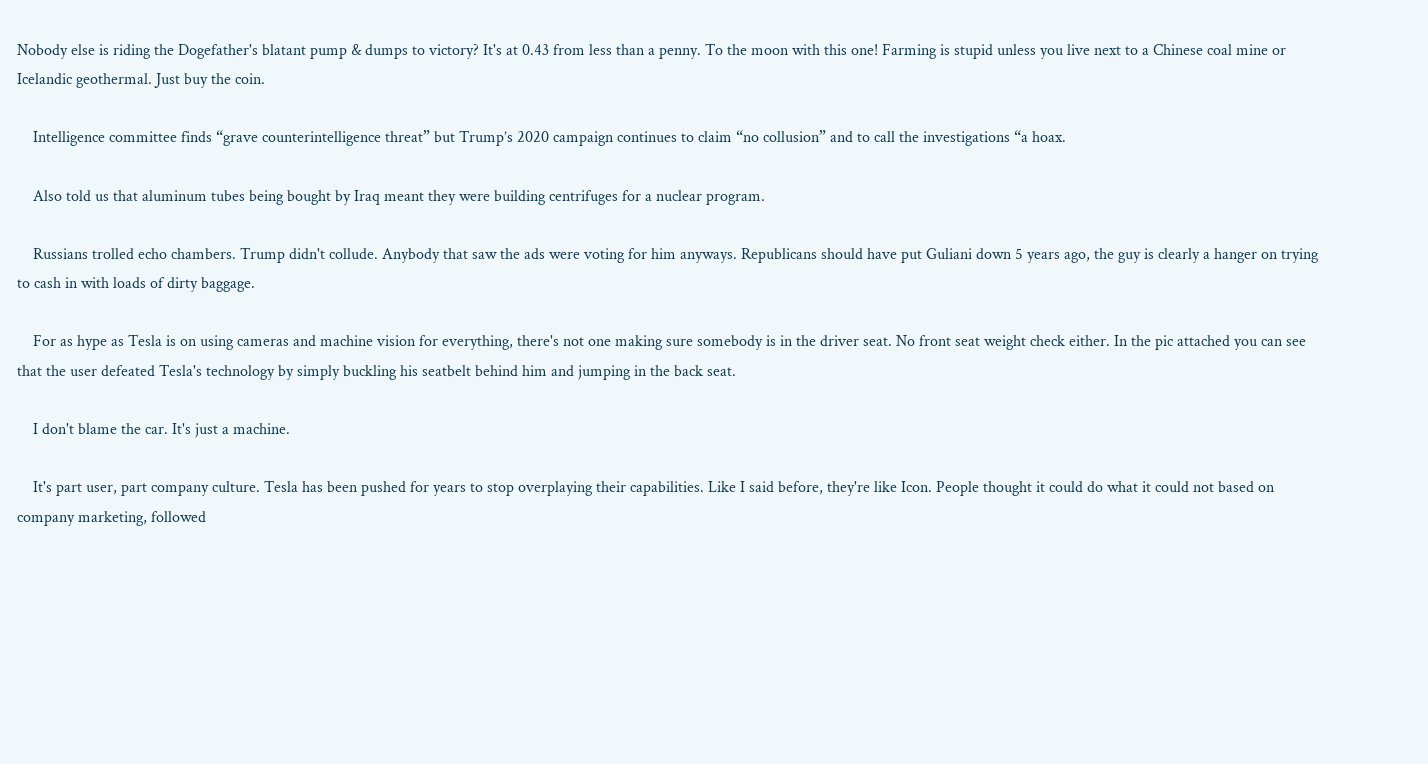Nobody else is riding the Dogefather's blatant pump & dumps to victory? It's at 0.43 from less than a penny. To the moon with this one! Farming is stupid unless you live next to a Chinese coal mine or Icelandic geothermal. Just buy the coin.

    Intelligence committee finds “grave counterintelligence threat” but Trump’s 2020 campaign continues to claim “no collusion” and to call the investigations “a hoax.

    Also told us that aluminum tubes being bought by Iraq meant they were building centrifuges for a nuclear program.

    Russians trolled echo chambers. Trump didn't collude. Anybody that saw the ads were voting for him anyways. Republicans should have put Guliani down 5 years ago, the guy is clearly a hanger on trying to cash in with loads of dirty baggage.

    For as hype as Tesla is on using cameras and machine vision for everything, there's not one making sure somebody is in the driver seat. No front seat weight check either. In the pic attached you can see that the user defeated Tesla's technology by simply buckling his seatbelt behind him and jumping in the back seat.

    I don't blame the car. It's just a machine.

    It's part user, part company culture. Tesla has been pushed for years to stop overplaying their capabilities. Like I said before, they're like Icon. People thought it could do what it could not based on company marketing, followed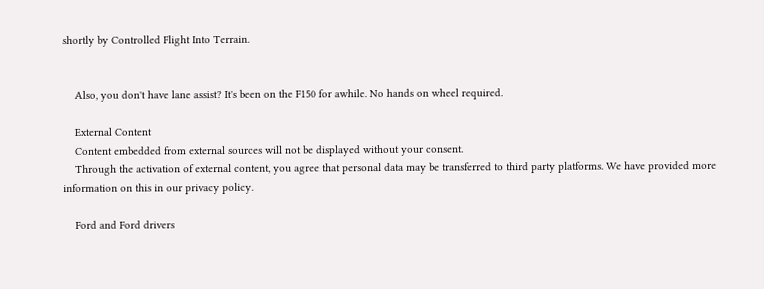shortly by Controlled Flight Into Terrain.


    Also, you don't have lane assist? It's been on the F150 for awhile. No hands on wheel required.

    External Content
    Content embedded from external sources will not be displayed without your consent.
    Through the activation of external content, you agree that personal data may be transferred to third party platforms. We have provided more information on this in our privacy policy.

    Ford and Ford drivers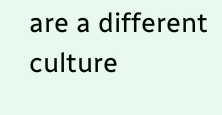are a different culture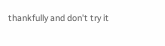thankfully and don't try it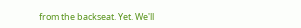from the backseat. Yet. We'll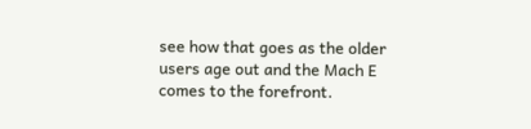see how that goes as the older users age out and the Mach E comes to the forefront.